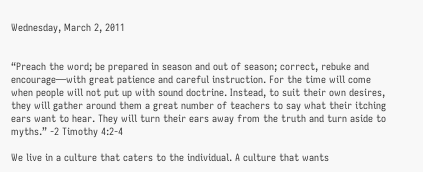Wednesday, March 2, 2011


“Preach the word; be prepared in season and out of season; correct, rebuke and encourage—with great patience and careful instruction. For the time will come when people will not put up with sound doctrine. Instead, to suit their own desires, they will gather around them a great number of teachers to say what their itching ears want to hear. They will turn their ears away from the truth and turn aside to myths.” -2 Timothy 4:2-4

We live in a culture that caters to the individual. A culture that wants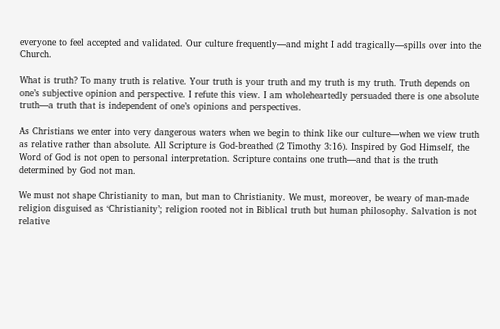everyone to feel accepted and validated. Our culture frequently—and might I add tragically—spills over into the Church.

What is truth? To many truth is relative. Your truth is your truth and my truth is my truth. Truth depends on one’s subjective opinion and perspective. I refute this view. I am wholeheartedly persuaded there is one absolute truth—a truth that is independent of one’s opinions and perspectives.

As Christians we enter into very dangerous waters when we begin to think like our culture—when we view truth as relative rather than absolute. All Scripture is God-breathed (2 Timothy 3:16). Inspired by God Himself, the Word of God is not open to personal interpretation. Scripture contains one truth—and that is the truth determined by God not man.

We must not shape Christianity to man, but man to Christianity. We must, moreover, be weary of man-made religion disguised as ‘Christianity’; religion rooted not in Biblical truth but human philosophy. Salvation is not relative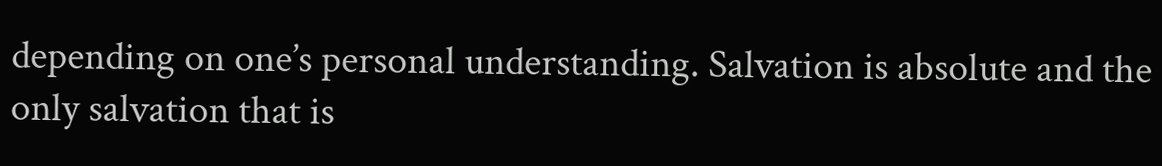depending on one’s personal understanding. Salvation is absolute and the only salvation that is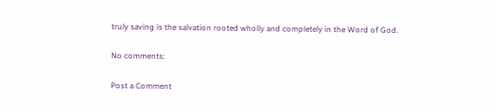truly saving is the salvation rooted wholly and completely in the Word of God.

No comments:

Post a Comment